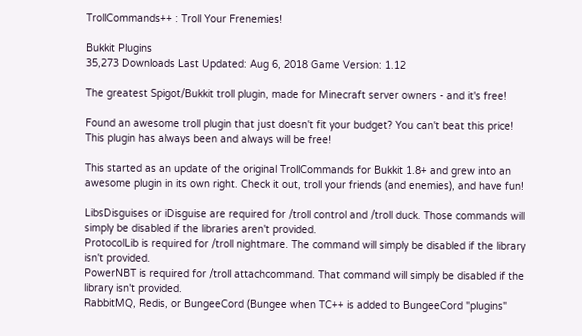TrollCommands++ : Troll Your Frenemies!

Bukkit Plugins
35,273 Downloads Last Updated: Aug 6, 2018 Game Version: 1.12

The greatest Spigot/Bukkit troll plugin, made for Minecraft server owners - and it's free!

Found an awesome troll plugin that just doesn't fit your budget? You can't beat this price! This plugin has always been and always will be free!

This started as an update of the original TrollCommands for Bukkit 1.8+ and grew into an awesome plugin in its own right. Check it out, troll your friends (and enemies), and have fun!

LibsDisguises or iDisguise are required for /troll control and /troll duck. Those commands will simply be disabled if the libraries aren't provided.
ProtocolLib is required for /troll nightmare. The command will simply be disabled if the library isn't provided.
PowerNBT is required for /troll attachcommand. That command will simply be disabled if the library isn't provided.
RabbitMQ, Redis, or BungeeCord (Bungee when TC++ is added to BungeeCord "plugins"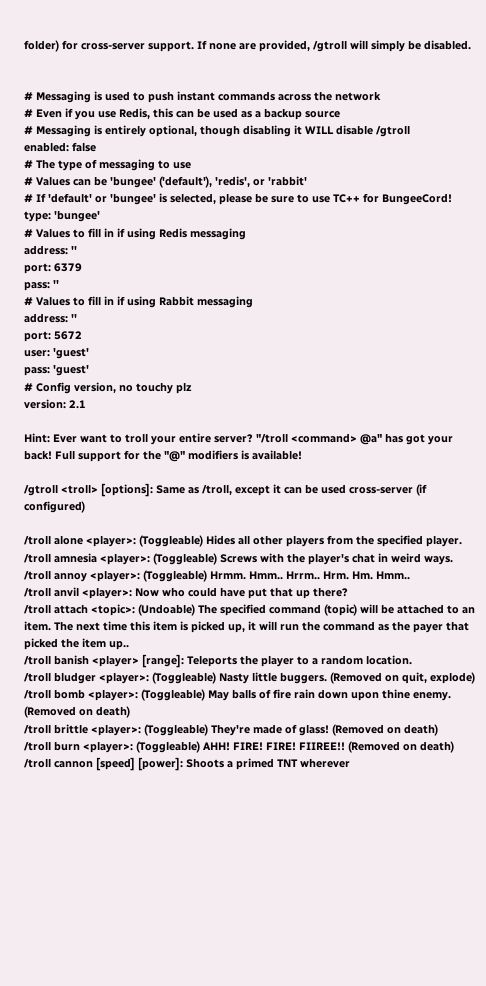folder) for cross-server support. If none are provided, /gtroll will simply be disabled.


# Messaging is used to push instant commands across the network
# Even if you use Redis, this can be used as a backup source
# Messaging is entirely optional, though disabling it WILL disable /gtroll
enabled: false
# The type of messaging to use
# Values can be 'bungee' ('default'), 'redis', or 'rabbit'
# If 'default' or 'bungee' is selected, please be sure to use TC++ for BungeeCord!
type: 'bungee'
# Values to fill in if using Redis messaging
address: ''
port: 6379
pass: ''
# Values to fill in if using Rabbit messaging
address: ''
port: 5672
user: 'guest'
pass: 'guest'
# Config version, no touchy plz
version: 2.1

Hint: Ever want to troll your entire server? "/troll <command> @a" has got your back! Full support for the "@" modifiers is available!

/gtroll <troll> [options]: Same as /troll, except it can be used cross-server (if configured)

/troll alone <player>: (Toggleable) Hides all other players from the specified player.
/troll amnesia <player>: (Toggleable) Screws with the player's chat in weird ways.
/troll annoy <player>: (Toggleable) Hrmm. Hmm.. Hrrm.. Hrm. Hm. Hmm..
/troll anvil <player>: Now who could have put that up there?
/troll attach <topic>: (Undoable) The specified command (topic) will be attached to an item. The next time this item is picked up, it will run the command as the payer that picked the item up..
/troll banish <player> [range]: Teleports the player to a random location.
/troll bludger <player>: (Toggleable) Nasty little buggers. (Removed on quit, explode)
/troll bomb <player>: (Toggleable) May balls of fire rain down upon thine enemy. (Removed on death)
/troll brittle <player>: (Toggleable) They're made of glass! (Removed on death)
/troll burn <player>: (Toggleable) AHH! FIRE! FIRE! FIIREE!! (Removed on death)
/troll cannon [speed] [power]: Shoots a primed TNT wherever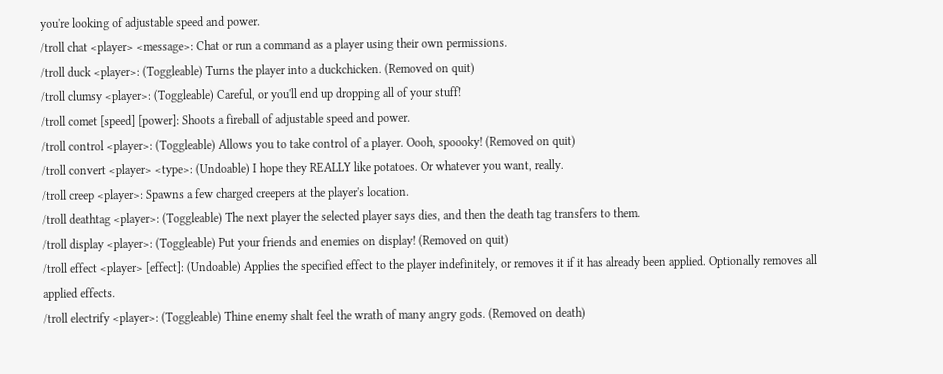you're looking of adjustable speed and power.
/troll chat <player> <message>: Chat or run a command as a player using their own permissions.
/troll duck <player>: (Toggleable) Turns the player into a duckchicken. (Removed on quit)
/troll clumsy <player>: (Toggleable) Careful, or you'll end up dropping all of your stuff!
/troll comet [speed] [power]: Shoots a fireball of adjustable speed and power.
/troll control <player>: (Toggleable) Allows you to take control of a player. Oooh, spoooky! (Removed on quit)
/troll convert <player> <type>: (Undoable) I hope they REALLY like potatoes. Or whatever you want, really.
/troll creep <player>: Spawns a few charged creepers at the player's location.
/troll deathtag <player>: (Toggleable) The next player the selected player says dies, and then the death tag transfers to them.
/troll display <player>: (Toggleable) Put your friends and enemies on display! (Removed on quit)
/troll effect <player> [effect]: (Undoable) Applies the specified effect to the player indefinitely, or removes it if it has already been applied. Optionally removes all applied effects.
/troll electrify <player>: (Toggleable) Thine enemy shalt feel the wrath of many angry gods. (Removed on death)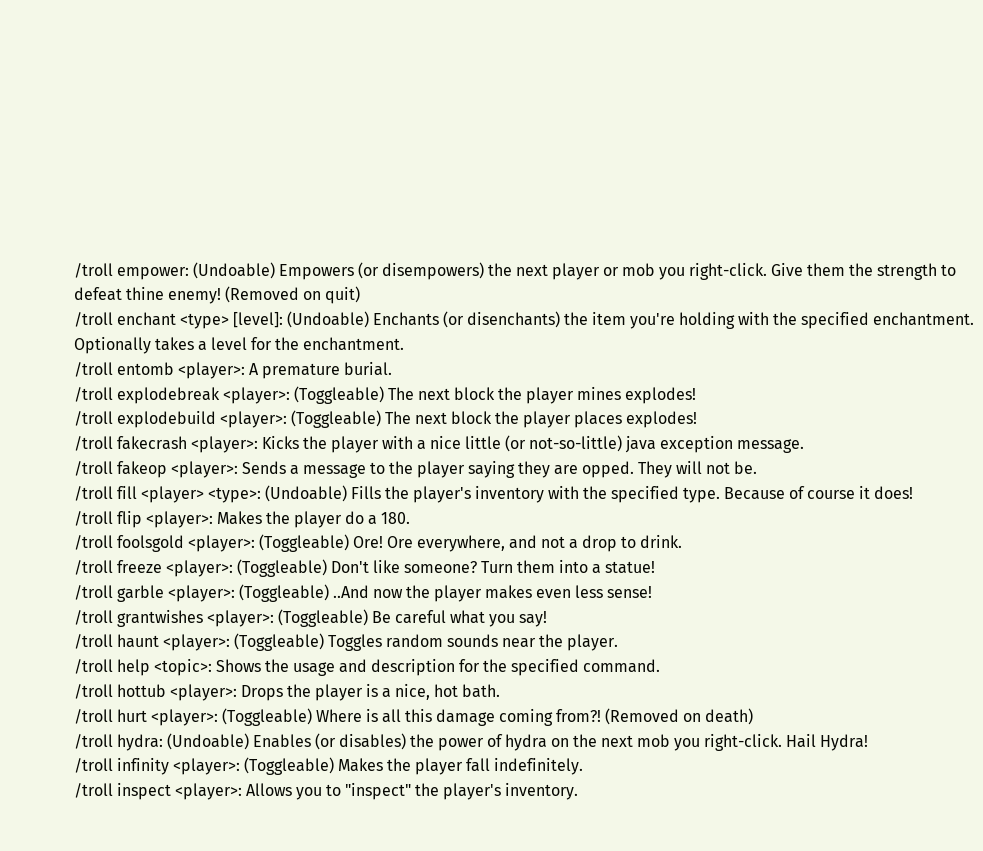/troll empower: (Undoable) Empowers (or disempowers) the next player or mob you right-click. Give them the strength to defeat thine enemy! (Removed on quit)
/troll enchant <type> [level]: (Undoable) Enchants (or disenchants) the item you're holding with the specified enchantment. Optionally takes a level for the enchantment.
/troll entomb <player>: A premature burial.
/troll explodebreak <player>: (Toggleable) The next block the player mines explodes!
/troll explodebuild <player>: (Toggleable) The next block the player places explodes!
/troll fakecrash <player>: Kicks the player with a nice little (or not-so-little) java exception message.
/troll fakeop <player>: Sends a message to the player saying they are opped. They will not be.
/troll fill <player> <type>: (Undoable) Fills the player's inventory with the specified type. Because of course it does!
/troll flip <player>: Makes the player do a 180.
/troll foolsgold <player>: (Toggleable) Ore! Ore everywhere, and not a drop to drink.
/troll freeze <player>: (Toggleable) Don't like someone? Turn them into a statue!
/troll garble <player>: (Toggleable) ..And now the player makes even less sense!
/troll grantwishes <player>: (Toggleable) Be careful what you say!
/troll haunt <player>: (Toggleable) Toggles random sounds near the player.
/troll help <topic>: Shows the usage and description for the specified command.
/troll hottub <player>: Drops the player is a nice, hot bath.
/troll hurt <player>: (Toggleable) Where is all this damage coming from?! (Removed on death)
/troll hydra: (Undoable) Enables (or disables) the power of hydra on the next mob you right-click. Hail Hydra!
/troll infinity <player>: (Toggleable) Makes the player fall indefinitely.
/troll inspect <player>: Allows you to "inspect" the player's inventory.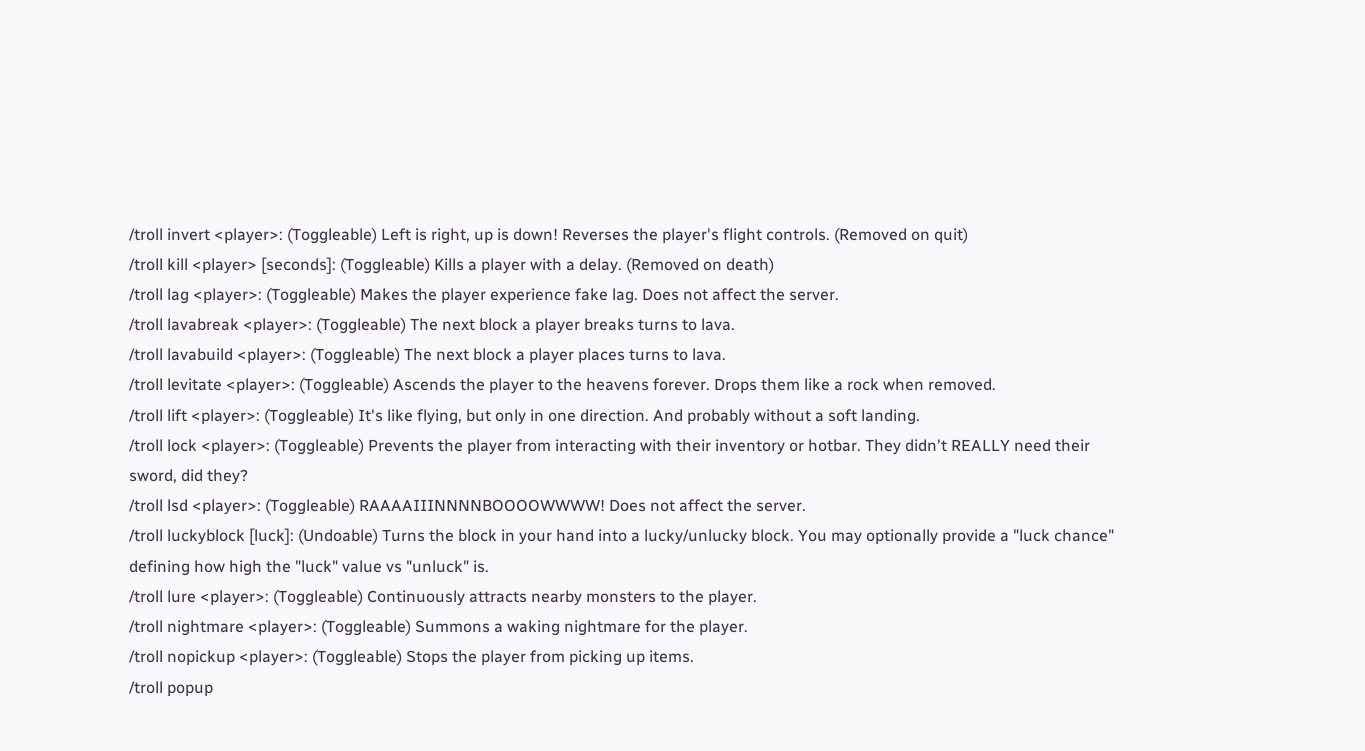/troll invert <player>: (Toggleable) Left is right, up is down! Reverses the player's flight controls. (Removed on quit)
/troll kill <player> [seconds]: (Toggleable) Kills a player with a delay. (Removed on death)
/troll lag <player>: (Toggleable) Makes the player experience fake lag. Does not affect the server.
/troll lavabreak <player>: (Toggleable) The next block a player breaks turns to lava.
/troll lavabuild <player>: (Toggleable) The next block a player places turns to lava.
/troll levitate <player>: (Toggleable) Ascends the player to the heavens forever. Drops them like a rock when removed.
/troll lift <player>: (Toggleable) It's like flying, but only in one direction. And probably without a soft landing.
/troll lock <player>: (Toggleable) Prevents the player from interacting with their inventory or hotbar. They didn't REALLY need their sword, did they?
/troll lsd <player>: (Toggleable) RAAAAIIINNNNBOOOOWWWW! Does not affect the server.
/troll luckyblock [luck]: (Undoable) Turns the block in your hand into a lucky/unlucky block. You may optionally provide a "luck chance" defining how high the "luck" value vs "unluck" is.
/troll lure <player>: (Toggleable) Continuously attracts nearby monsters to the player.
/troll nightmare <player>: (Toggleable) Summons a waking nightmare for the player.
/troll nopickup <player>: (Toggleable) Stops the player from picking up items.
/troll popup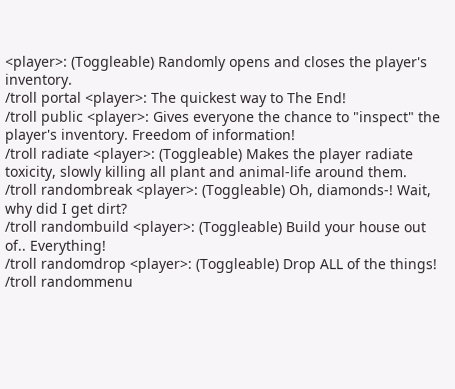<player>: (Toggleable) Randomly opens and closes the player's inventory.
/troll portal <player>: The quickest way to The End!
/troll public <player>: Gives everyone the chance to "inspect" the player's inventory. Freedom of information!
/troll radiate <player>: (Toggleable) Makes the player radiate toxicity, slowly killing all plant and animal-life around them.
/troll randombreak <player>: (Toggleable) Oh, diamonds-! Wait, why did I get dirt?
/troll randombuild <player>: (Toggleable) Build your house out of.. Everything!
/troll randomdrop <player>: (Toggleable) Drop ALL of the things!
/troll randommenu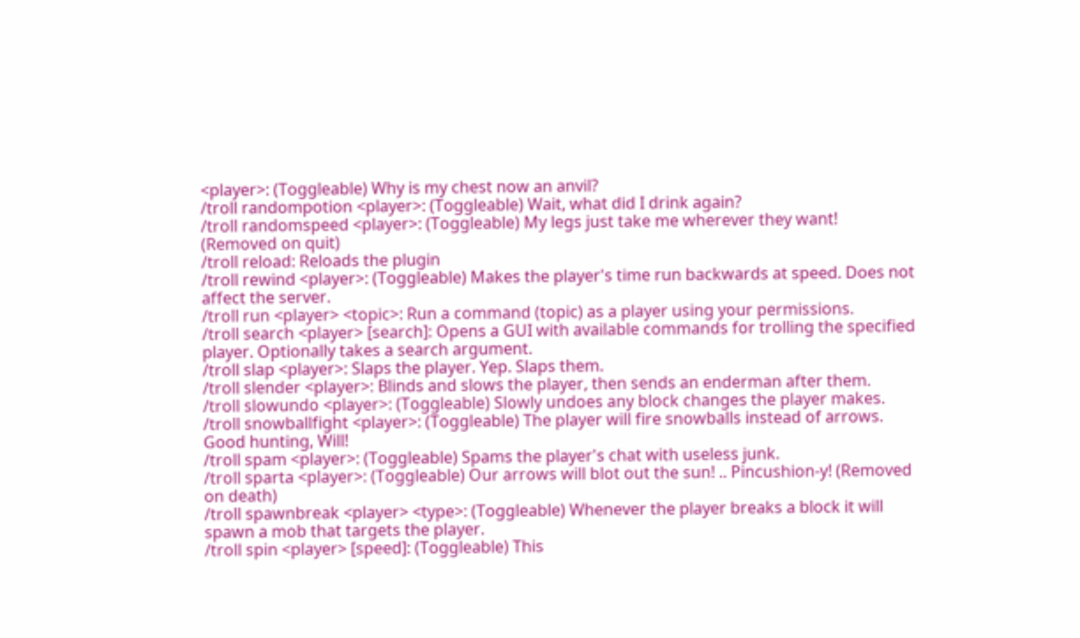<player>: (Toggleable) Why is my chest now an anvil?
/troll randompotion <player>: (Toggleable) Wait, what did I drink again?
/troll randomspeed <player>: (Toggleable) My legs just take me wherever they want! (Removed on quit)
/troll reload: Reloads the plugin
/troll rewind <player>: (Toggleable) Makes the player's time run backwards at speed. Does not affect the server.
/troll run <player> <topic>: Run a command (topic) as a player using your permissions.
/troll search <player> [search]: Opens a GUI with available commands for trolling the specified player. Optionally takes a search argument.
/troll slap <player>: Slaps the player. Yep. Slaps them.
/troll slender <player>: Blinds and slows the player, then sends an enderman after them.
/troll slowundo <player>: (Toggleable) Slowly undoes any block changes the player makes.
/troll snowballfight <player>: (Toggleable) The player will fire snowballs instead of arrows. Good hunting, Will!
/troll spam <player>: (Toggleable) Spams the player's chat with useless junk.
/troll sparta <player>: (Toggleable) Our arrows will blot out the sun! .. Pincushion-y! (Removed on death)
/troll spawnbreak <player> <type>: (Toggleable) Whenever the player breaks a block it will spawn a mob that targets the player.
/troll spin <player> [speed]: (Toggleable) This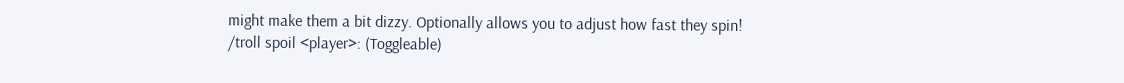might make them a bit dizzy. Optionally allows you to adjust how fast they spin!
/troll spoil <player>: (Toggleable)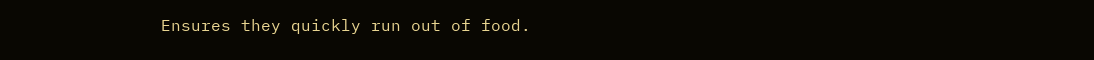Ensures they quickly run out of food.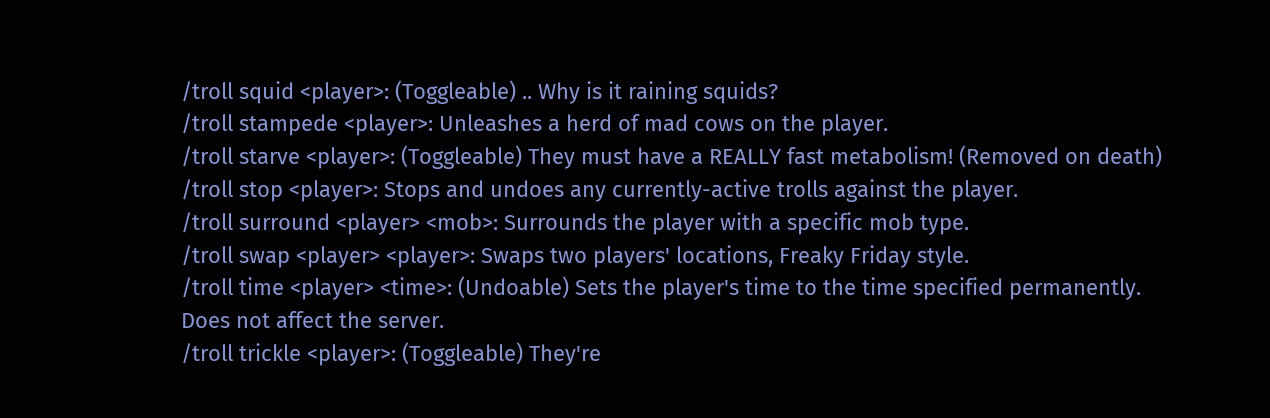/troll squid <player>: (Toggleable) .. Why is it raining squids?
/troll stampede <player>: Unleashes a herd of mad cows on the player.
/troll starve <player>: (Toggleable) They must have a REALLY fast metabolism! (Removed on death)
/troll stop <player>: Stops and undoes any currently-active trolls against the player.
/troll surround <player> <mob>: Surrounds the player with a specific mob type.
/troll swap <player> <player>: Swaps two players' locations, Freaky Friday style.
/troll time <player> <time>: (Undoable) Sets the player's time to the time specified permanently. Does not affect the server.
/troll trickle <player>: (Toggleable) They're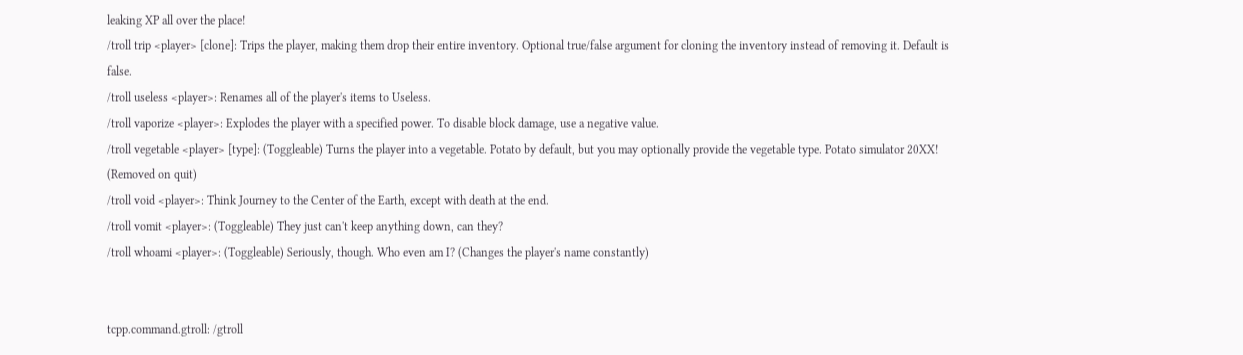leaking XP all over the place!
/troll trip <player> [clone]: Trips the player, making them drop their entire inventory. Optional true/false argument for cloning the inventory instead of removing it. Default is false.
/troll useless <player>: Renames all of the player's items to Useless.
/troll vaporize <player>: Explodes the player with a specified power. To disable block damage, use a negative value.
/troll vegetable <player> [type]: (Toggleable) Turns the player into a vegetable. Potato by default, but you may optionally provide the vegetable type. Potato simulator 20XX! (Removed on quit)
/troll void <player>: Think Journey to the Center of the Earth, except with death at the end.
/troll vomit <player>: (Toggleable) They just can't keep anything down, can they?
/troll whoami <player>: (Toggleable) Seriously, though. Who even am I? (Changes the player's name constantly)


tcpp.command.gtroll: /gtroll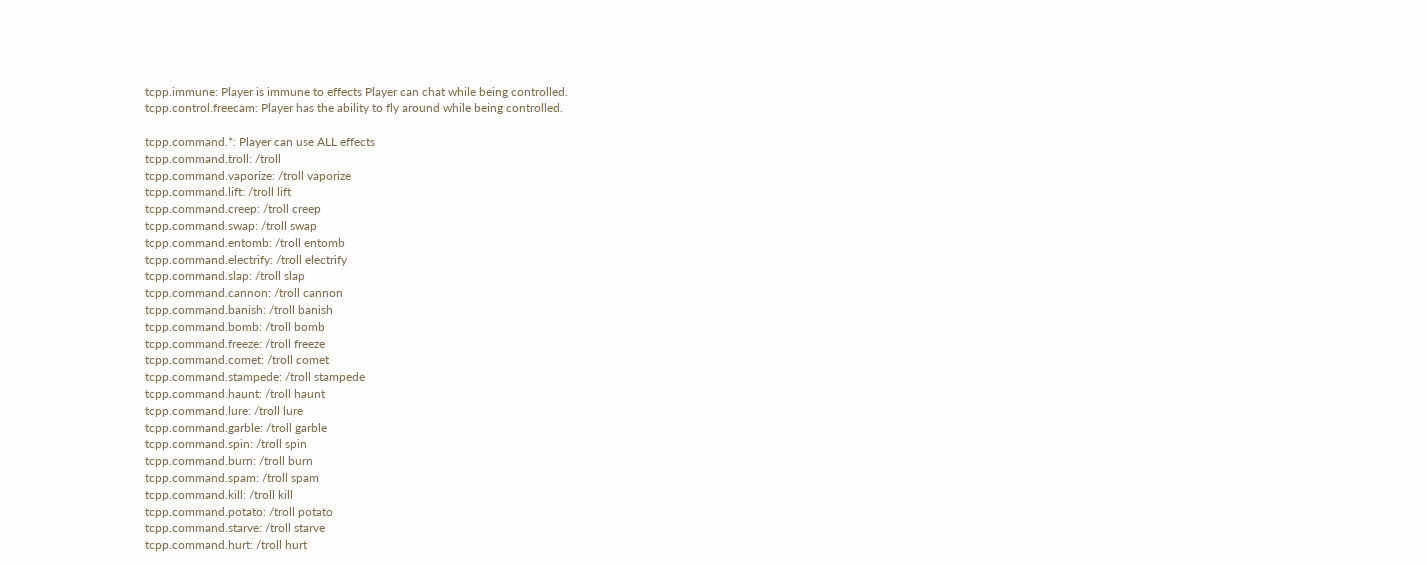tcpp.immune: Player is immune to effects Player can chat while being controlled.
tcpp.control.freecam: Player has the ability to fly around while being controlled.

tcpp.command.*: Player can use ALL effects
tcpp.command.troll: /troll
tcpp.command.vaporize: /troll vaporize
tcpp.command.lift: /troll lift
tcpp.command.creep: /troll creep
tcpp.command.swap: /troll swap
tcpp.command.entomb: /troll entomb
tcpp.command.electrify: /troll electrify
tcpp.command.slap: /troll slap
tcpp.command.cannon: /troll cannon
tcpp.command.banish: /troll banish
tcpp.command.bomb: /troll bomb
tcpp.command.freeze: /troll freeze
tcpp.command.comet: /troll comet
tcpp.command.stampede: /troll stampede
tcpp.command.haunt: /troll haunt
tcpp.command.lure: /troll lure
tcpp.command.garble: /troll garble
tcpp.command.spin: /troll spin
tcpp.command.burn: /troll burn
tcpp.command.spam: /troll spam
tcpp.command.kill: /troll kill
tcpp.command.potato: /troll potato
tcpp.command.starve: /troll starve
tcpp.command.hurt: /troll hurt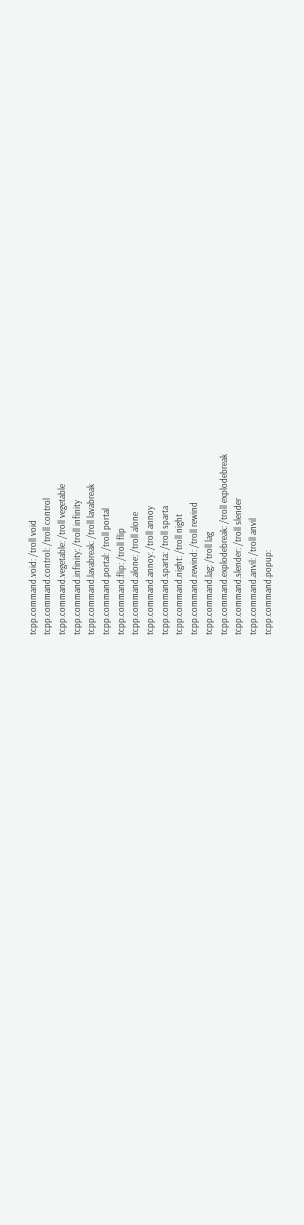tcpp.command.void: /troll void
tcpp.command.control: /troll control
tcpp.command.vegetable: /troll vegetable
tcpp.command.infinity: /troll infinity
tcpp.command.lavabreak: /troll lavabreak
tcpp.command.portal: /troll portal
tcpp.command.flip: /troll flip
tcpp.command.alone: /troll alone
tcpp.command.annoy: /troll annoy
tcpp.command.sparta: /troll sparta
tcpp.command.night: /troll night
tcpp.command.rewind: /troll rewind
tcpp.command.lag: /troll lag
tcpp.command.explodebreak: /troll explodebreak
tcpp.command.slender: /troll slender
tcpp.command.anvil: /troll anvil
tcpp.command.popup: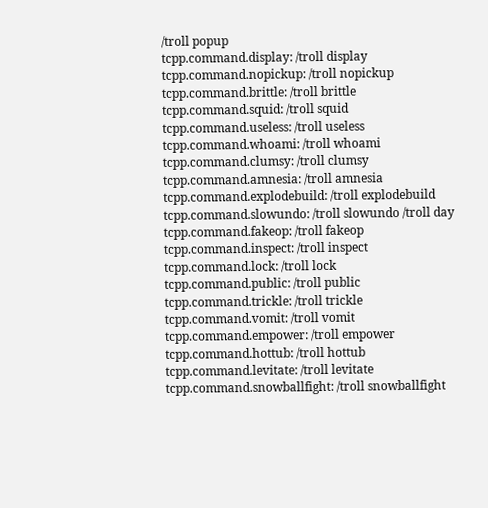/troll popup
tcpp.command.display: /troll display
tcpp.command.nopickup: /troll nopickup
tcpp.command.brittle: /troll brittle
tcpp.command.squid: /troll squid
tcpp.command.useless: /troll useless
tcpp.command.whoami: /troll whoami
tcpp.command.clumsy: /troll clumsy
tcpp.command.amnesia: /troll amnesia
tcpp.command.explodebuild: /troll explodebuild
tcpp.command.slowundo: /troll slowundo /troll day
tcpp.command.fakeop: /troll fakeop
tcpp.command.inspect: /troll inspect
tcpp.command.lock: /troll lock
tcpp.command.public: /troll public
tcpp.command.trickle: /troll trickle
tcpp.command.vomit: /troll vomit
tcpp.command.empower: /troll empower
tcpp.command.hottub: /troll hottub
tcpp.command.levitate: /troll levitate
tcpp.command.snowballfight: /troll snowballfight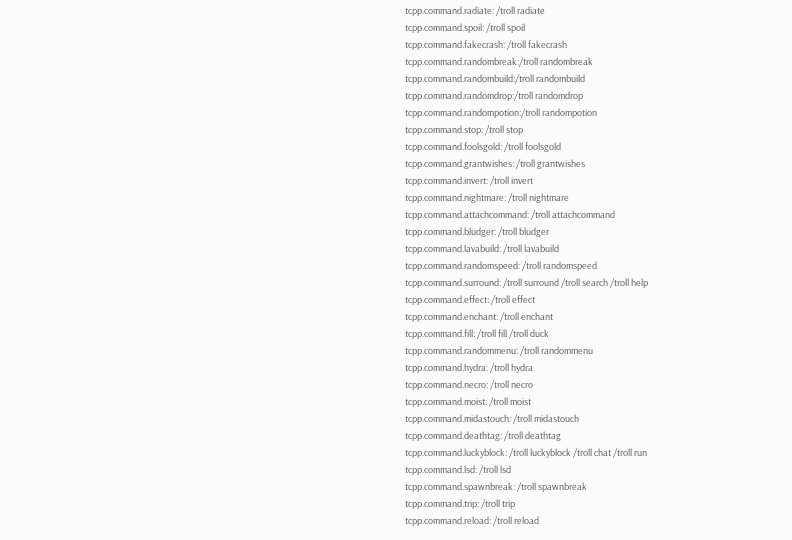tcpp.command.radiate: /troll radiate
tcpp.command.spoil: /troll spoil
tcpp.command.fakecrash: /troll fakecrash
tcpp.command.randombreak:/troll randombreak
tcpp.command.randombuild:/troll randombuild
tcpp.command.randomdrop:/troll randomdrop
tcpp.command.randompotion:/troll randompotion
tcpp.command.stop: /troll stop
tcpp.command.foolsgold: /troll foolsgold
tcpp.command.grantwishes: /troll grantwishes
tcpp.command.invert: /troll invert
tcpp.command.nightmare: /troll nightmare
tcpp.command.attachcommand: /troll attachcommand
tcpp.command.bludger: /troll bludger
tcpp.command.lavabuild: /troll lavabuild
tcpp.command.randomspeed: /troll randomspeed
tcpp.command.surround: /troll surround /troll search /troll help
tcpp.command.effect: /troll effect
tcpp.command.enchant: /troll enchant
tcpp.command.fill: /troll fill /troll duck
tcpp.command.randommenu: /troll randommenu
tcpp.command.hydra: /troll hydra
tcpp.command.necro: /troll necro
tcpp.command.moist: /troll moist
tcpp.command.midastouch: /troll midastouch
tcpp.command.deathtag: /troll deathtag
tcpp.command.luckyblock: /troll luckyblock /troll chat /troll run
tcpp.command.lsd: /troll lsd
tcpp.command.spawnbreak: /troll spawnbreak
tcpp.command.trip: /troll trip
tcpp.command.reload: /troll reload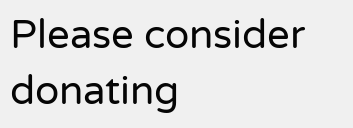Please consider donating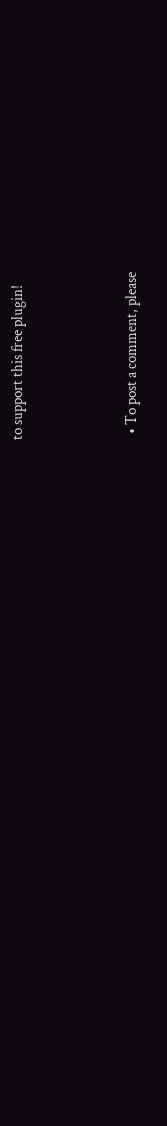to support this free plugin!



  • To post a comment, please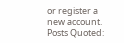or register a new account.
Posts Quoted: